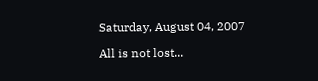Saturday, August 04, 2007

All is not lost...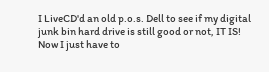I LiveCD'd an old p.o.s. Dell to see if my digital junk bin hard drive is still good or not, IT IS! Now I just have to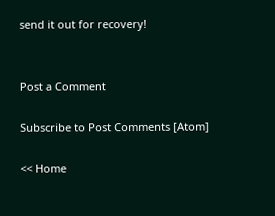send it out for recovery!


Post a Comment

Subscribe to Post Comments [Atom]

<< Home